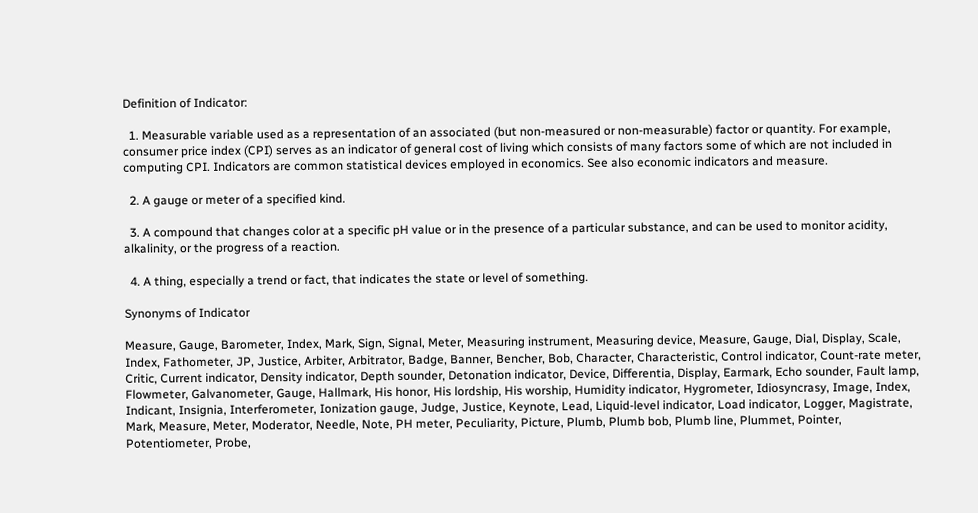Definition of Indicator:

  1. Measurable variable used as a representation of an associated (but non-measured or non-measurable) factor or quantity. For example, consumer price index (CPI) serves as an indicator of general cost of living which consists of many factors some of which are not included in computing CPI. Indicators are common statistical devices employed in economics. See also economic indicators and measure.

  2. A gauge or meter of a specified kind.

  3. A compound that changes color at a specific pH value or in the presence of a particular substance, and can be used to monitor acidity, alkalinity, or the progress of a reaction.

  4. A thing, especially a trend or fact, that indicates the state or level of something.

Synonyms of Indicator

Measure, Gauge, Barometer, Index, Mark, Sign, Signal, Meter, Measuring instrument, Measuring device, Measure, Gauge, Dial, Display, Scale, Index, Fathometer, JP, Justice, Arbiter, Arbitrator, Badge, Banner, Bencher, Bob, Character, Characteristic, Control indicator, Count-rate meter, Critic, Current indicator, Density indicator, Depth sounder, Detonation indicator, Device, Differentia, Display, Earmark, Echo sounder, Fault lamp, Flowmeter, Galvanometer, Gauge, Hallmark, His honor, His lordship, His worship, Humidity indicator, Hygrometer, Idiosyncrasy, Image, Index, Indicant, Insignia, Interferometer, Ionization gauge, Judge, Justice, Keynote, Lead, Liquid-level indicator, Load indicator, Logger, Magistrate, Mark, Measure, Meter, Moderator, Needle, Note, PH meter, Peculiarity, Picture, Plumb, Plumb bob, Plumb line, Plummet, Pointer, Potentiometer, Probe,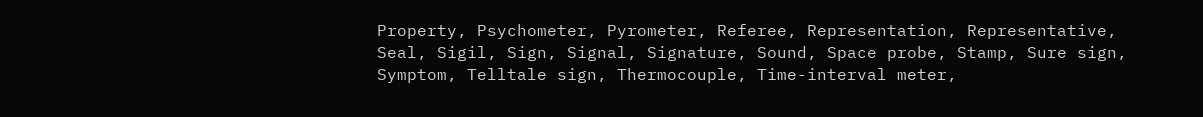Property, Psychometer, Pyrometer, Referee, Representation, Representative, Seal, Sigil, Sign, Signal, Signature, Sound, Space probe, Stamp, Sure sign, Symptom, Telltale sign, Thermocouple, Time-interval meter,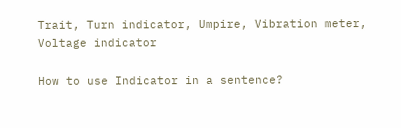Trait, Turn indicator, Umpire, Vibration meter, Voltage indicator

How to use Indicator in a sentence?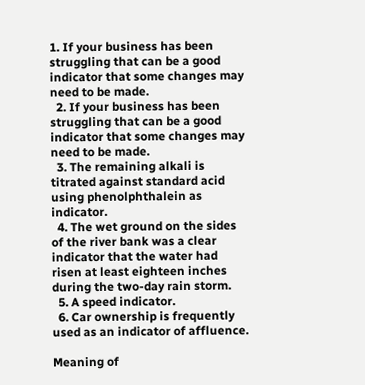1. If your business has been struggling that can be a good indicator that some changes may need to be made.
  2. If your business has been struggling that can be a good indicator that some changes may need to be made.
  3. The remaining alkali is titrated against standard acid using phenolphthalein as indicator.
  4. The wet ground on the sides of the river bank was a clear indicator that the water had risen at least eighteen inches during the two-day rain storm.
  5. A speed indicator.
  6. Car ownership is frequently used as an indicator of affluence.

Meaning of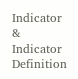Indicator & Indicator Definition